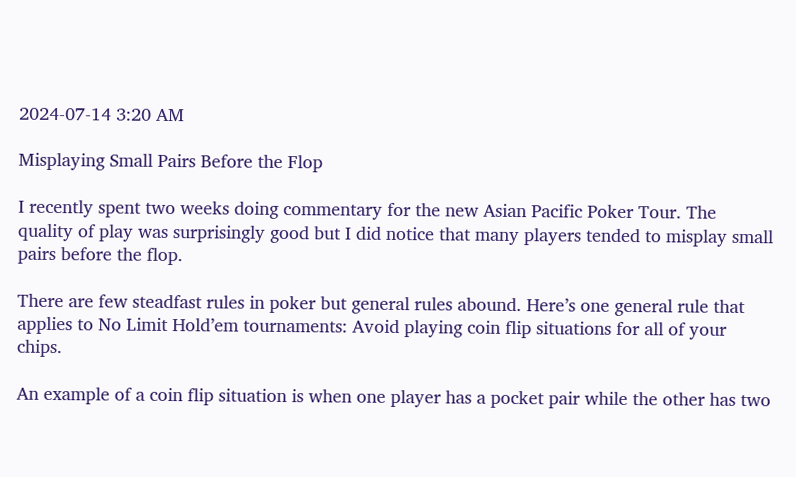2024-07-14 3:20 AM

Misplaying Small Pairs Before the Flop

I recently spent two weeks doing commentary for the new Asian Pacific Poker Tour. The quality of play was surprisingly good but I did notice that many players tended to misplay small pairs before the flop.

There are few steadfast rules in poker but general rules abound. Here’s one general rule that applies to No Limit Hold’em tournaments: Avoid playing coin flip situations for all of your chips.

An example of a coin flip situation is when one player has a pocket pair while the other has two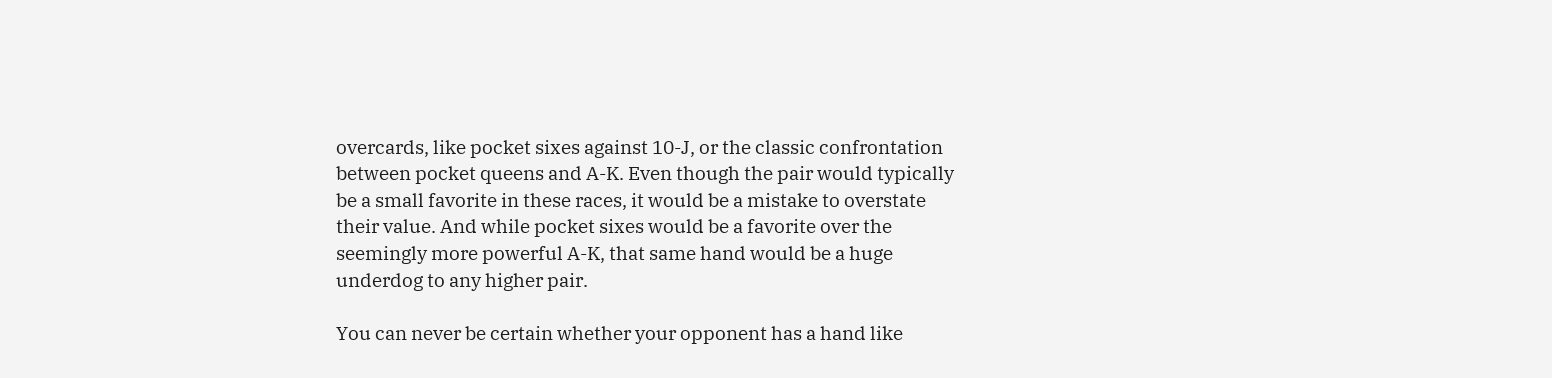overcards, like pocket sixes against 10-J, or the classic confrontation between pocket queens and A-K. Even though the pair would typically be a small favorite in these races, it would be a mistake to overstate their value. And while pocket sixes would be a favorite over the seemingly more powerful A-K, that same hand would be a huge underdog to any higher pair.

You can never be certain whether your opponent has a hand like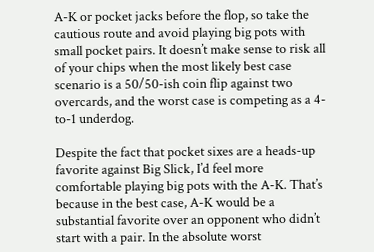A-K or pocket jacks before the flop, so take the cautious route and avoid playing big pots with small pocket pairs. It doesn’t make sense to risk all of your chips when the most likely best case scenario is a 50/50-ish coin flip against two overcards, and the worst case is competing as a 4-to-1 underdog.

Despite the fact that pocket sixes are a heads-up favorite against Big Slick, I’d feel more comfortable playing big pots with the A-K. That’s because in the best case, A-K would be a substantial favorite over an opponent who didn’t start with a pair. In the absolute worst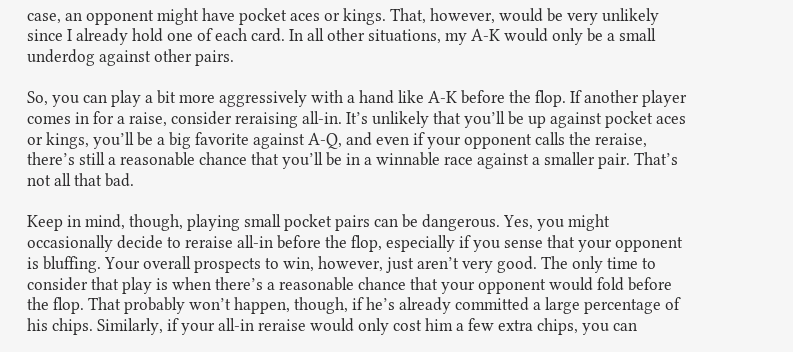case, an opponent might have pocket aces or kings. That, however, would be very unlikely since I already hold one of each card. In all other situations, my A-K would only be a small underdog against other pairs.

So, you can play a bit more aggressively with a hand like A-K before the flop. If another player comes in for a raise, consider reraising all-in. It’s unlikely that you’ll be up against pocket aces or kings, you’ll be a big favorite against A-Q, and even if your opponent calls the reraise, there’s still a reasonable chance that you’ll be in a winnable race against a smaller pair. That’s not all that bad.

Keep in mind, though, playing small pocket pairs can be dangerous. Yes, you might occasionally decide to reraise all-in before the flop, especially if you sense that your opponent is bluffing. Your overall prospects to win, however, just aren’t very good. The only time to consider that play is when there’s a reasonable chance that your opponent would fold before the flop. That probably won’t happen, though, if he’s already committed a large percentage of his chips. Similarly, if your all-in reraise would only cost him a few extra chips, you can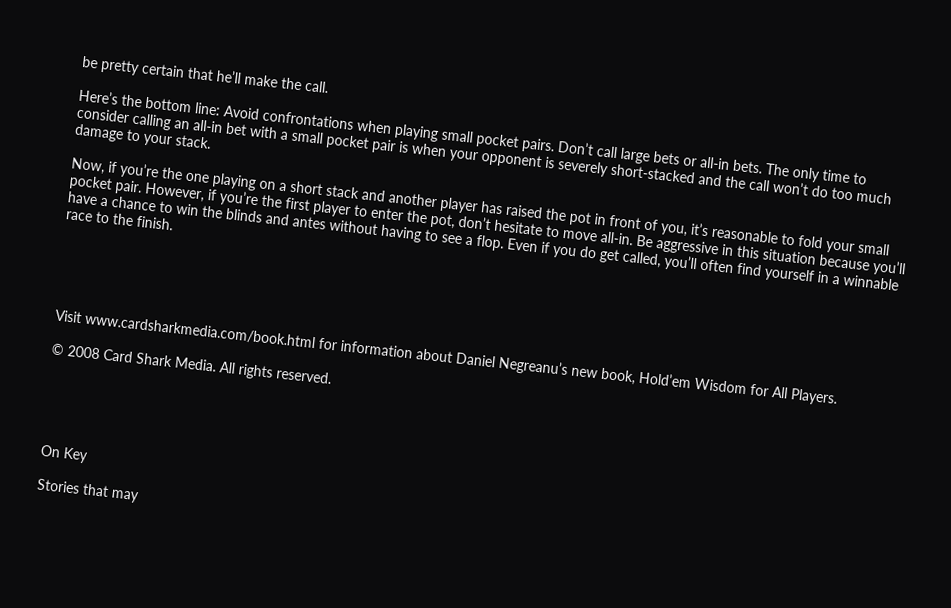be pretty certain that he’ll make the call.

Here’s the bottom line: Avoid confrontations when playing small pocket pairs. Don’t call large bets or all-in bets. The only time to consider calling an all-in bet with a small pocket pair is when your opponent is severely short-stacked and the call won’t do too much damage to your stack.

Now, if you’re the one playing on a short stack and another player has raised the pot in front of you, it’s reasonable to fold your small pocket pair. However, if you’re the first player to enter the pot, don’t hesitate to move all-in. Be aggressive in this situation because you’ll have a chance to win the blinds and antes without having to see a flop. Even if you do get called, you’ll often find yourself in a winnable race to the finish.





Visit www.cardsharkmedia.com/book.html for information about Daniel Negreanu’s new book, Hold’em Wisdom for All Players.

© 2008 Card Shark Media. All rights reserved.





On Key

Stories that may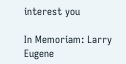interest you

In Memoriam: Larry Eugene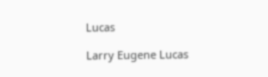Lucas

Larry Eugene Lucas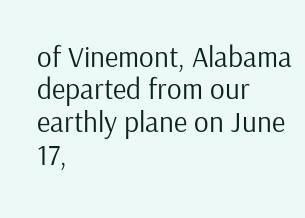of Vinemont, Alabama departed from our earthly plane on June 17,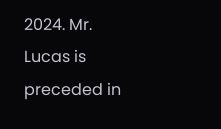2024. Mr. Lucas is preceded in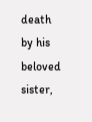death by his beloved sister,